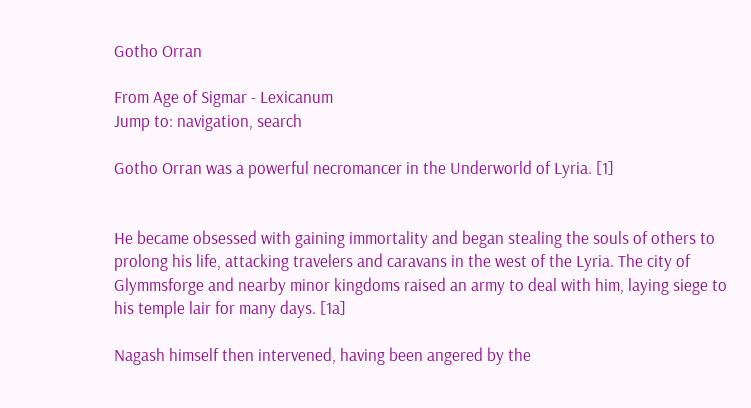Gotho Orran

From Age of Sigmar - Lexicanum
Jump to: navigation, search

Gotho Orran was a powerful necromancer in the Underworld of Lyria. [1]


He became obsessed with gaining immortality and began stealing the souls of others to prolong his life, attacking travelers and caravans in the west of the Lyria. The city of Glymmsforge and nearby minor kingdoms raised an army to deal with him, laying siege to his temple lair for many days. [1a]

Nagash himself then intervened, having been angered by the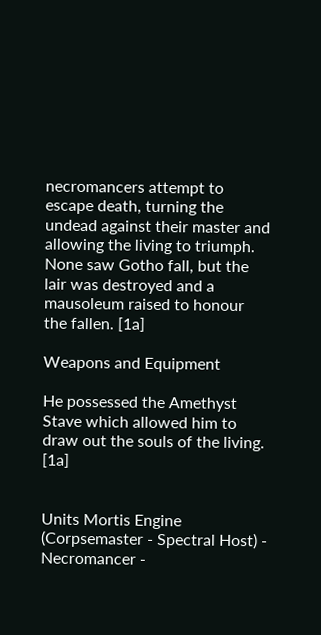necromancers attempt to escape death, turning the undead against their master and allowing the living to triumph. None saw Gotho fall, but the lair was destroyed and a mausoleum raised to honour the fallen. [1a]

Weapons and Equipment

He possessed the Amethyst Stave which allowed him to draw out the souls of the living. [1a]


Units Mortis Engine (Corpsemaster - Spectral Host) - Necromancer -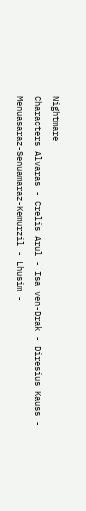Nightmare
Characters Alvaras - Crelis Arul - Isa ven-Drak - Diresius Kauss - Menuasaraz-Senuamaraz-Kemurzil - Lhusim -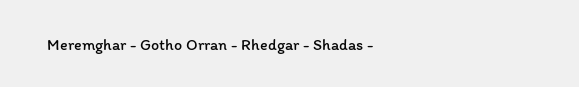Meremghar - Gotho Orran - Rhedgar - Shadas -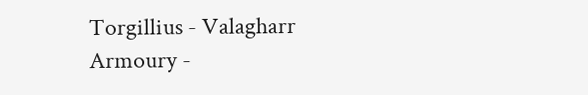Torgillius - Valagharr
Armoury -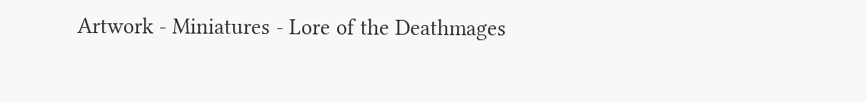Artwork - Miniatures - Lore of the Deathmages